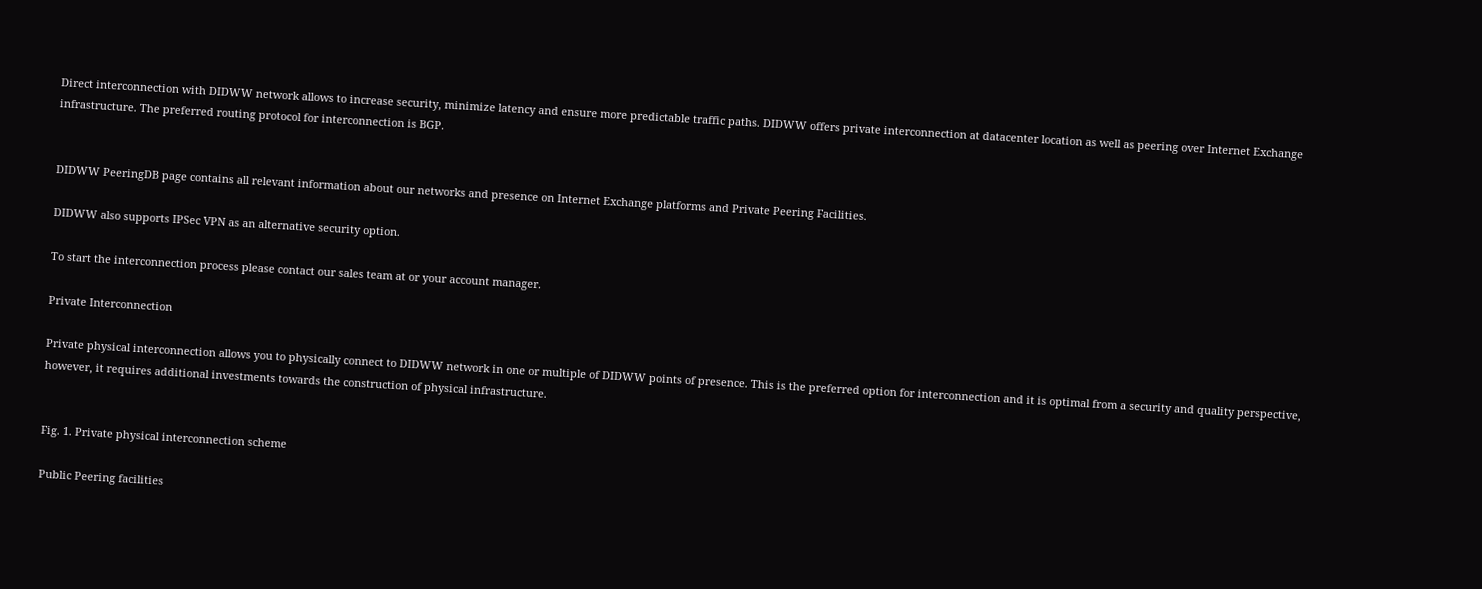Direct interconnection with DIDWW network allows to increase security, minimize latency and ensure more predictable traffic paths. DIDWW offers private interconnection at datacenter location as well as peering over Internet Exchange infrastructure. The preferred routing protocol for interconnection is BGP.


DIDWW PeeringDB page contains all relevant information about our networks and presence on Internet Exchange platforms and Private Peering Facilities.

DIDWW also supports IPSec VPN as an alternative security option.

To start the interconnection process please contact our sales team at or your account manager.

Private Interconnection

Private physical interconnection allows you to physically connect to DIDWW network in one or multiple of DIDWW points of presence. This is the preferred option for interconnection and it is optimal from a security and quality perspective, however, it requires additional investments towards the construction of physical infrastructure.


Fig. 1. Private physical interconnection scheme

Public Peering facilities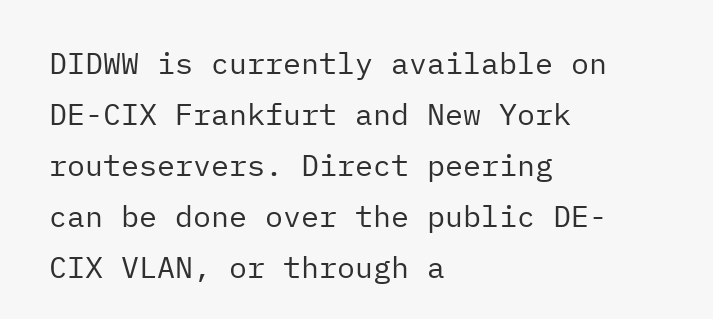DIDWW is currently available on DE-CIX Frankfurt and New York routeservers. Direct peering can be done over the public DE-CIX VLAN, or through a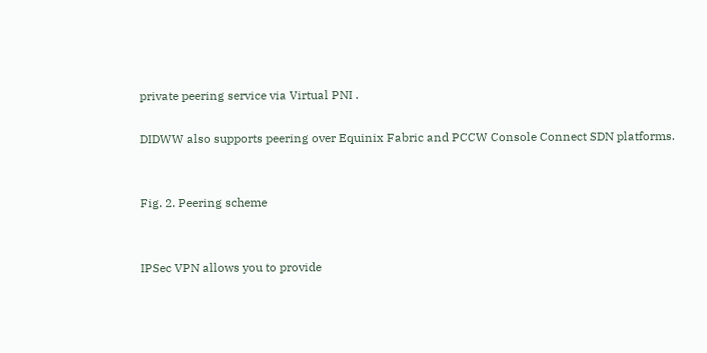private peering service via Virtual PNI .

DIDWW also supports peering over Equinix Fabric and PCCW Console Connect SDN platforms.


Fig. 2. Peering scheme


IPSec VPN allows you to provide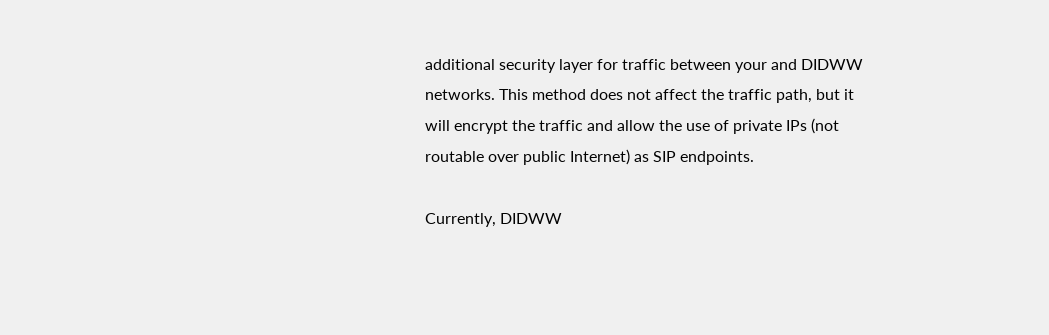additional security layer for traffic between your and DIDWW networks. This method does not affect the traffic path, but it will encrypt the traffic and allow the use of private IPs (not routable over public Internet) as SIP endpoints.

Currently, DIDWW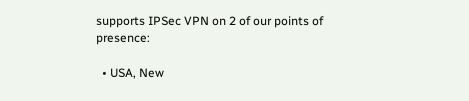supports IPSec VPN on 2 of our points of presence:

  • USA, New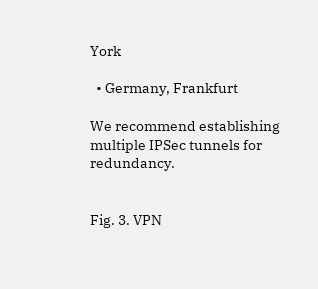York

  • Germany, Frankfurt

We recommend establishing multiple IPSec tunnels for redundancy.


Fig. 3. VPN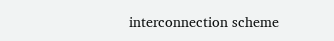interconnection scheme